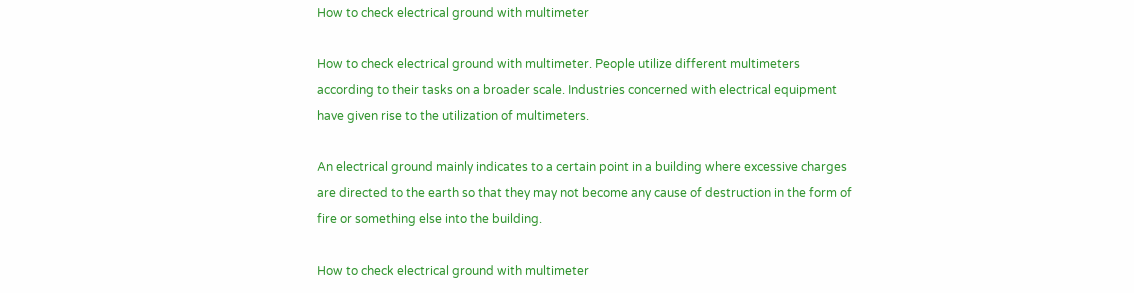How to check electrical ground with multimeter

How to check electrical ground with multimeter. People utilize different multimeters according to their tasks on a broader scale. Industries concerned with electrical equipment have given rise to the utilization of multimeters.

An electrical ground mainly indicates to a certain point in a building where excessive charges are directed to the earth so that they may not become any cause of destruction in the form of fire or something else into the building.

How to check electrical ground with multimeter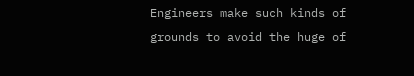Engineers make such kinds of grounds to avoid the huge of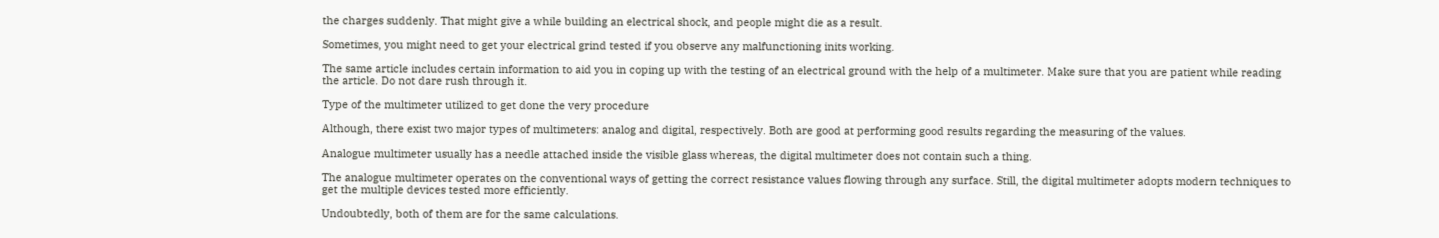the charges suddenly. That might give a while building an electrical shock, and people might die as a result.

Sometimes, you might need to get your electrical grind tested if you observe any malfunctioning inits working.

The same article includes certain information to aid you in coping up with the testing of an electrical ground with the help of a multimeter. Make sure that you are patient while reading the article. Do not dare rush through it.

Type of the multimeter utilized to get done the very procedure

Although, there exist two major types of multimeters: analog and digital, respectively. Both are good at performing good results regarding the measuring of the values.

Analogue multimeter usually has a needle attached inside the visible glass whereas, the digital multimeter does not contain such a thing.

The analogue multimeter operates on the conventional ways of getting the correct resistance values flowing through any surface. Still, the digital multimeter adopts modern techniques to get the multiple devices tested more efficiently.

Undoubtedly, both of them are for the same calculations.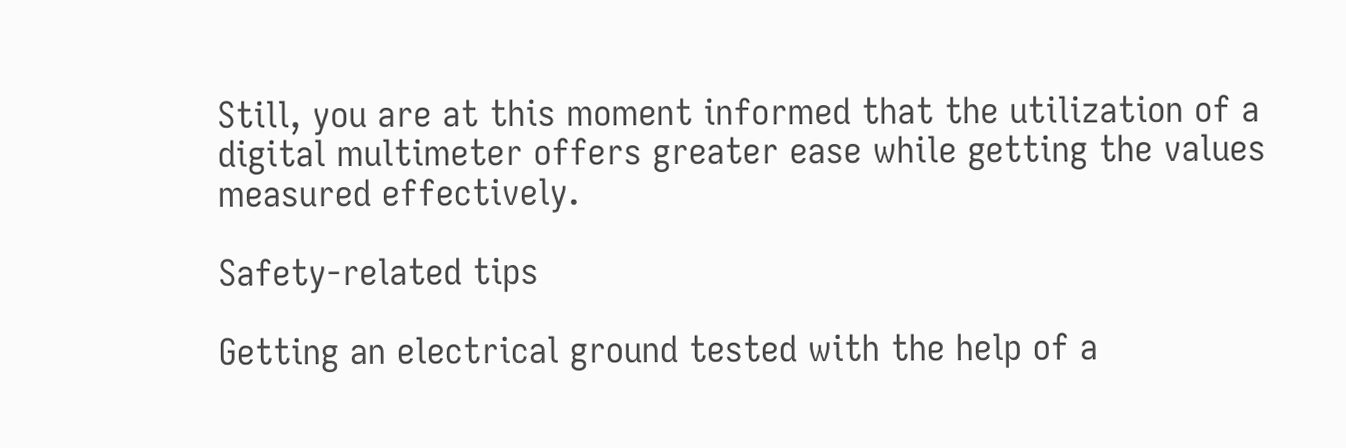Still, you are at this moment informed that the utilization of a digital multimeter offers greater ease while getting the values measured effectively.

Safety-related tips

Getting an electrical ground tested with the help of a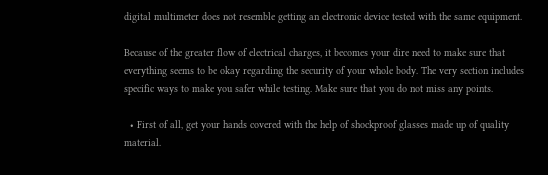digital multimeter does not resemble getting an electronic device tested with the same equipment.

Because of the greater flow of electrical charges, it becomes your dire need to make sure that everything seems to be okay regarding the security of your whole body. The very section includes specific ways to make you safer while testing. Make sure that you do not miss any points.

  • First of all, get your hands covered with the help of shockproof glasses made up of quality material.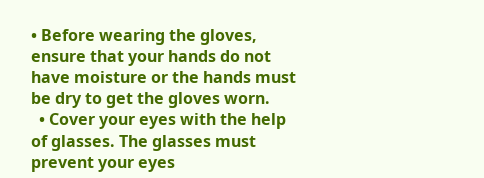• Before wearing the gloves, ensure that your hands do not have moisture or the hands must be dry to get the gloves worn.
  • Cover your eyes with the help of glasses. The glasses must prevent your eyes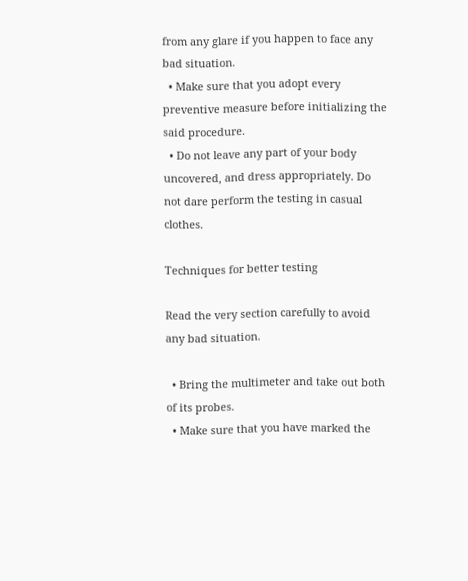from any glare if you happen to face any bad situation.
  • Make sure that you adopt every preventive measure before initializing the said procedure.
  • Do not leave any part of your body uncovered, and dress appropriately. Do not dare perform the testing in casual clothes.

Techniques for better testing

Read the very section carefully to avoid any bad situation.

  • Bring the multimeter and take out both of its probes.
  • Make sure that you have marked the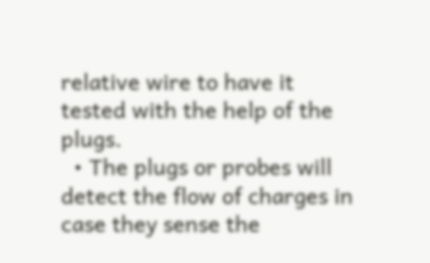relative wire to have it tested with the help of the plugs.
  • The plugs or probes will detect the flow of charges in case they sense the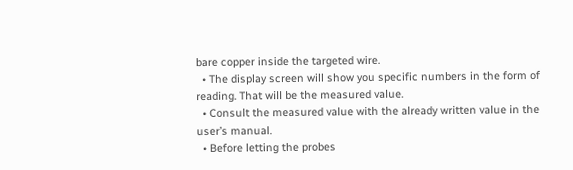bare copper inside the targeted wire.
  • The display screen will show you specific numbers in the form of reading. That will be the measured value.
  • Consult the measured value with the already written value in the user’s manual.
  • Before letting the probes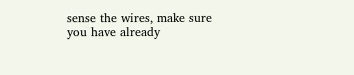sense the wires, make sure you have already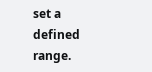set a defined range.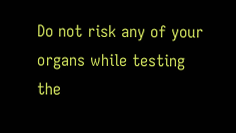Do not risk any of your organs while testing the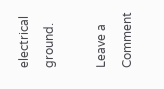electrical ground.

Leave a Comment